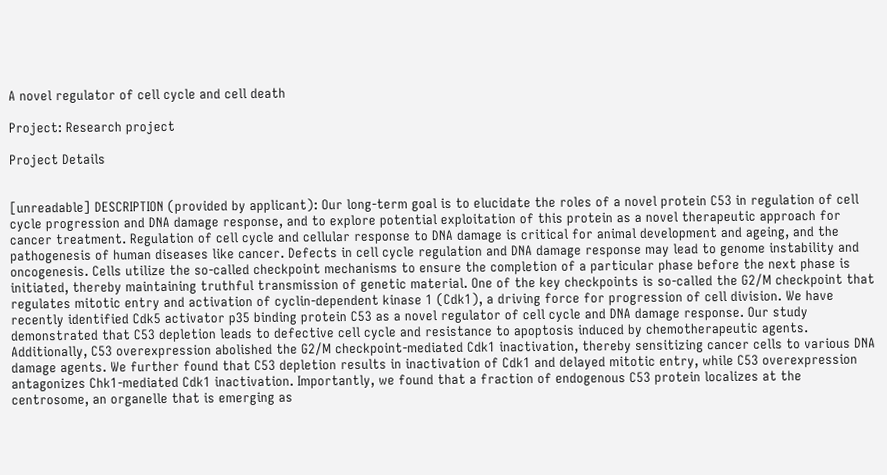A novel regulator of cell cycle and cell death

Project: Research project

Project Details


[unreadable] DESCRIPTION (provided by applicant): Our long-term goal is to elucidate the roles of a novel protein C53 in regulation of cell cycle progression and DNA damage response, and to explore potential exploitation of this protein as a novel therapeutic approach for cancer treatment. Regulation of cell cycle and cellular response to DNA damage is critical for animal development and ageing, and the pathogenesis of human diseases like cancer. Defects in cell cycle regulation and DNA damage response may lead to genome instability and oncogenesis. Cells utilize the so-called checkpoint mechanisms to ensure the completion of a particular phase before the next phase is initiated, thereby maintaining truthful transmission of genetic material. One of the key checkpoints is so-called the G2/M checkpoint that regulates mitotic entry and activation of cyclin-dependent kinase 1 (Cdk1), a driving force for progression of cell division. We have recently identified Cdk5 activator p35 binding protein C53 as a novel regulator of cell cycle and DNA damage response. Our study demonstrated that C53 depletion leads to defective cell cycle and resistance to apoptosis induced by chemotherapeutic agents. Additionally, C53 overexpression abolished the G2/M checkpoint-mediated Cdk1 inactivation, thereby sensitizing cancer cells to various DNA damage agents. We further found that C53 depletion results in inactivation of Cdk1 and delayed mitotic entry, while C53 overexpression antagonizes Chk1-mediated Cdk1 inactivation. Importantly, we found that a fraction of endogenous C53 protein localizes at the centrosome, an organelle that is emerging as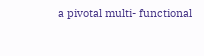a pivotal multi- functional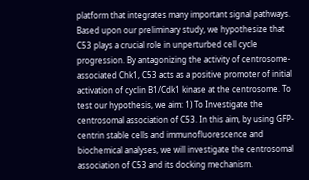platform that integrates many important signal pathways. Based upon our preliminary study, we hypothesize that C53 plays a crucial role in unperturbed cell cycle progression. By antagonizing the activity of centrosome-associated Chk1, C53 acts as a positive promoter of initial activation of cyclin B1/Cdk1 kinase at the centrosome. To test our hypothesis, we aim: 1) To Investigate the centrosomal association of C53. In this aim, by using GFP-centrin stable cells and immunofluorescence and biochemical analyses, we will investigate the centrosomal association of C53 and its docking mechanism.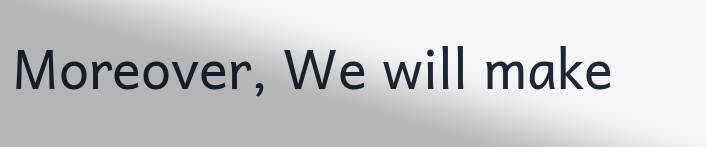Moreover, We will make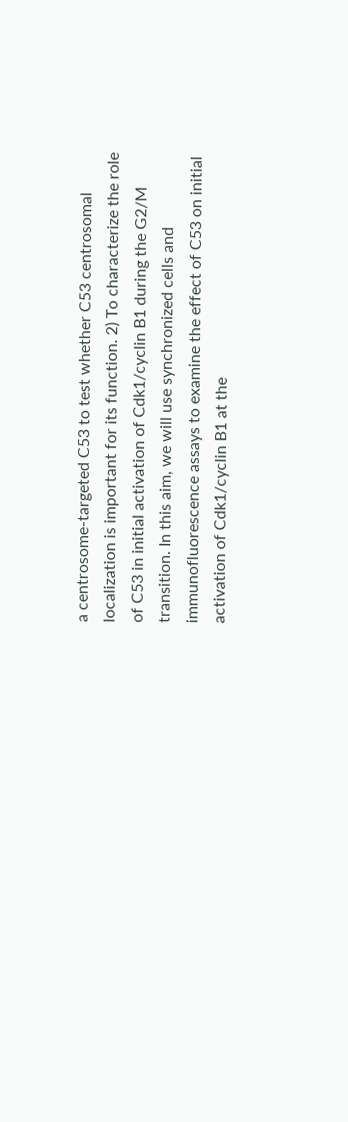a centrosome-targeted C53 to test whether C53 centrosomal localization is important for its function. 2) To characterize the role of C53 in initial activation of Cdk1/cyclin B1 during the G2/M transition. In this aim, we will use synchronized cells and immunofluorescence assays to examine the effect of C53 on initial activation of Cdk1/cyclin B1 at the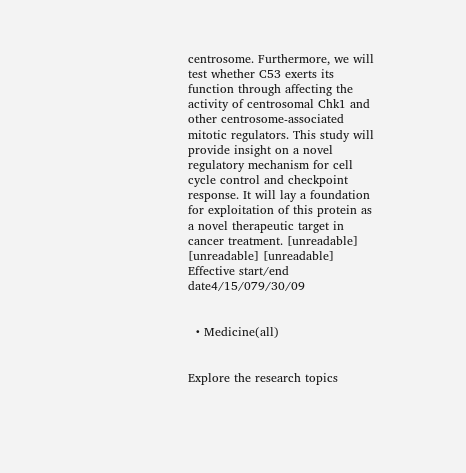centrosome. Furthermore, we will test whether C53 exerts its function through affecting the activity of centrosomal Chk1 and other centrosome-associated mitotic regulators. This study will provide insight on a novel regulatory mechanism for cell cycle control and checkpoint response. It will lay a foundation for exploitation of this protein as a novel therapeutic target in cancer treatment. [unreadable] [unreadable] [unreadable]
Effective start/end date4/15/079/30/09


  • Medicine(all)


Explore the research topics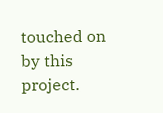touched on by this project.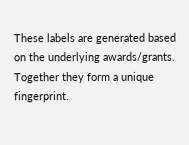These labels are generated based on the underlying awards/grants. Together they form a unique fingerprint.